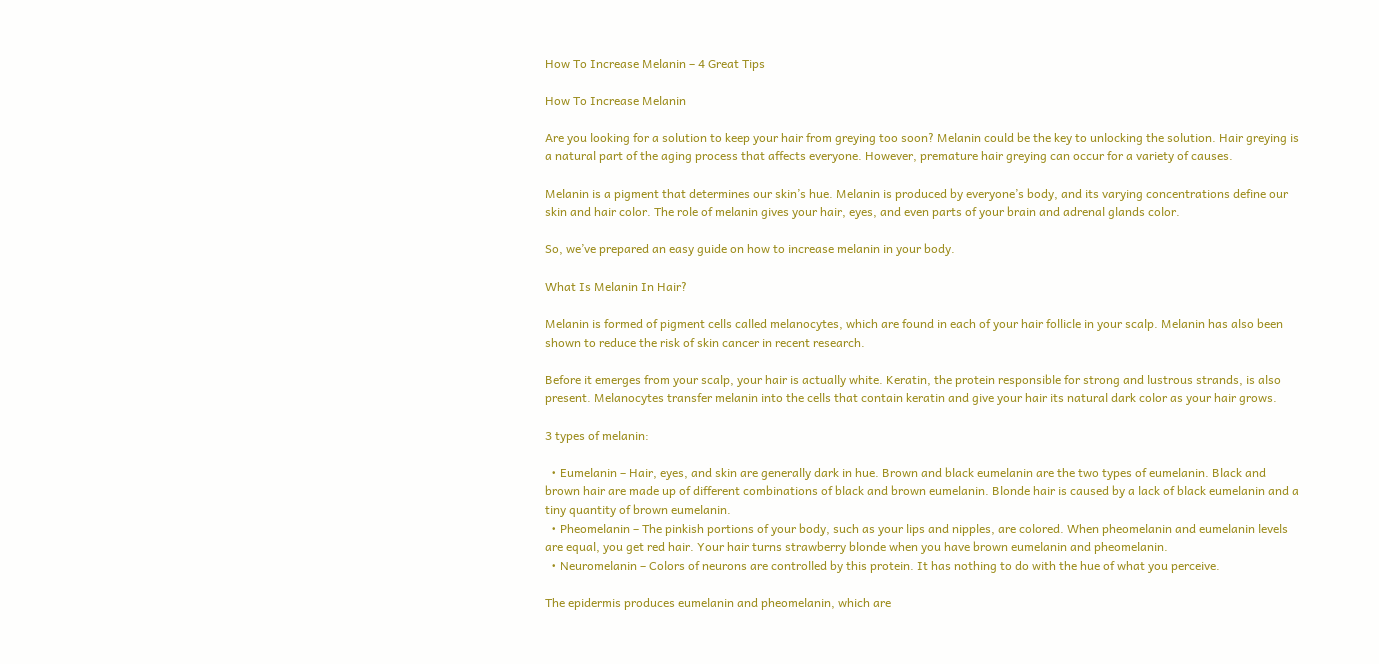How To Increase Melanin – 4 Great Tips

How To Increase Melanin

Are you looking for a solution to keep your hair from greying too soon? Melanin could be the key to unlocking the solution. Hair greying is a natural part of the aging process that affects everyone. However, premature hair greying can occur for a variety of causes.

Melanin is a pigment that determines our skin’s hue. Melanin is produced by everyone’s body, and its varying concentrations define our skin and hair color. The role of melanin gives your hair, eyes, and even parts of your brain and adrenal glands color.

So, we’ve prepared an easy guide on how to increase melanin in your body.

What Is Melanin In Hair?

Melanin is formed of pigment cells called melanocytes, which are found in each of your hair follicle in your scalp. Melanin has also been shown to reduce the risk of skin cancer in recent research.

Before it emerges from your scalp, your hair is actually white. Keratin, the protein responsible for strong and lustrous strands, is also present. Melanocytes transfer melanin into the cells that contain keratin and give your hair its natural dark color as your hair grows.

3 types of melanin:

  • Eumelanin – Hair, eyes, and skin are generally dark in hue. Brown and black eumelanin are the two types of eumelanin. Black and brown hair are made up of different combinations of black and brown eumelanin. Blonde hair is caused by a lack of black eumelanin and a tiny quantity of brown eumelanin.
  • Pheomelanin – The pinkish portions of your body, such as your lips and nipples, are colored. When pheomelanin and eumelanin levels are equal, you get red hair. Your hair turns strawberry blonde when you have brown eumelanin and pheomelanin.
  • Neuromelanin – Colors of neurons are controlled by this protein. It has nothing to do with the hue of what you perceive.

The epidermis produces eumelanin and pheomelanin, which are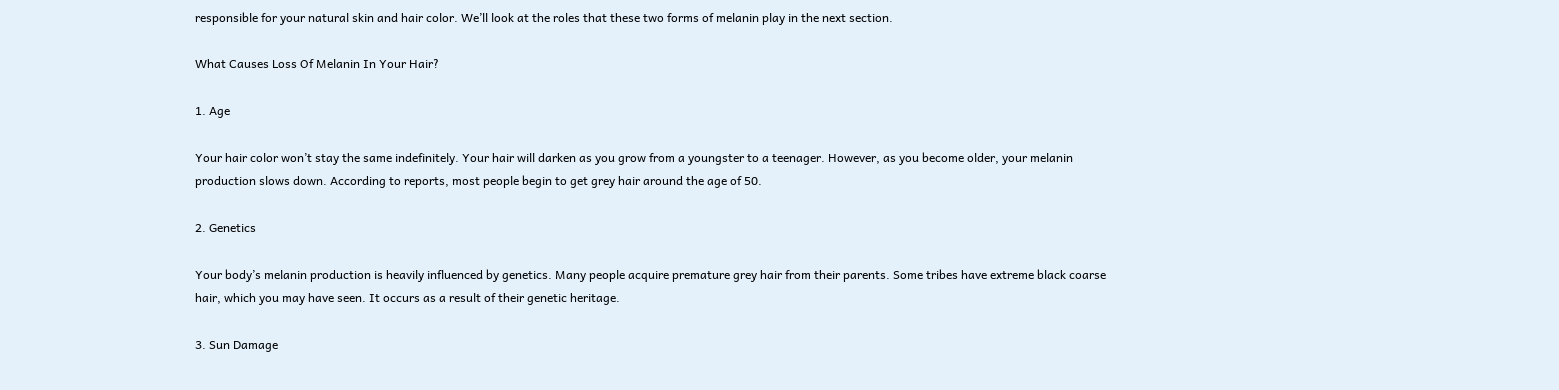responsible for your natural skin and hair color. We’ll look at the roles that these two forms of melanin play in the next section.

What Causes Loss Of Melanin In Your Hair?

1. Age

Your hair color won’t stay the same indefinitely. Your hair will darken as you grow from a youngster to a teenager. However, as you become older, your melanin production slows down. According to reports, most people begin to get grey hair around the age of 50.

2. Genetics

Your body’s melanin production is heavily influenced by genetics. Many people acquire premature grey hair from their parents. Some tribes have extreme black coarse hair, which you may have seen. It occurs as a result of their genetic heritage.

3. Sun Damage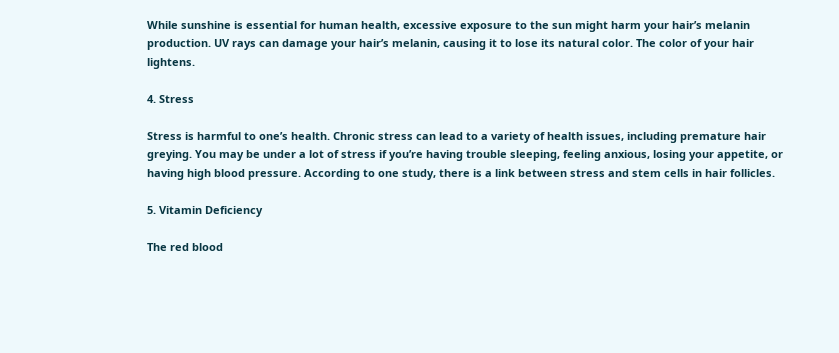While sunshine is essential for human health, excessive exposure to the sun might harm your hair’s melanin production. UV rays can damage your hair’s melanin, causing it to lose its natural color. The color of your hair lightens.

4. Stress

Stress is harmful to one’s health. Chronic stress can lead to a variety of health issues, including premature hair greying. You may be under a lot of stress if you’re having trouble sleeping, feeling anxious, losing your appetite, or having high blood pressure. According to one study, there is a link between stress and stem cells in hair follicles.

5. Vitamin Deficiency

The red blood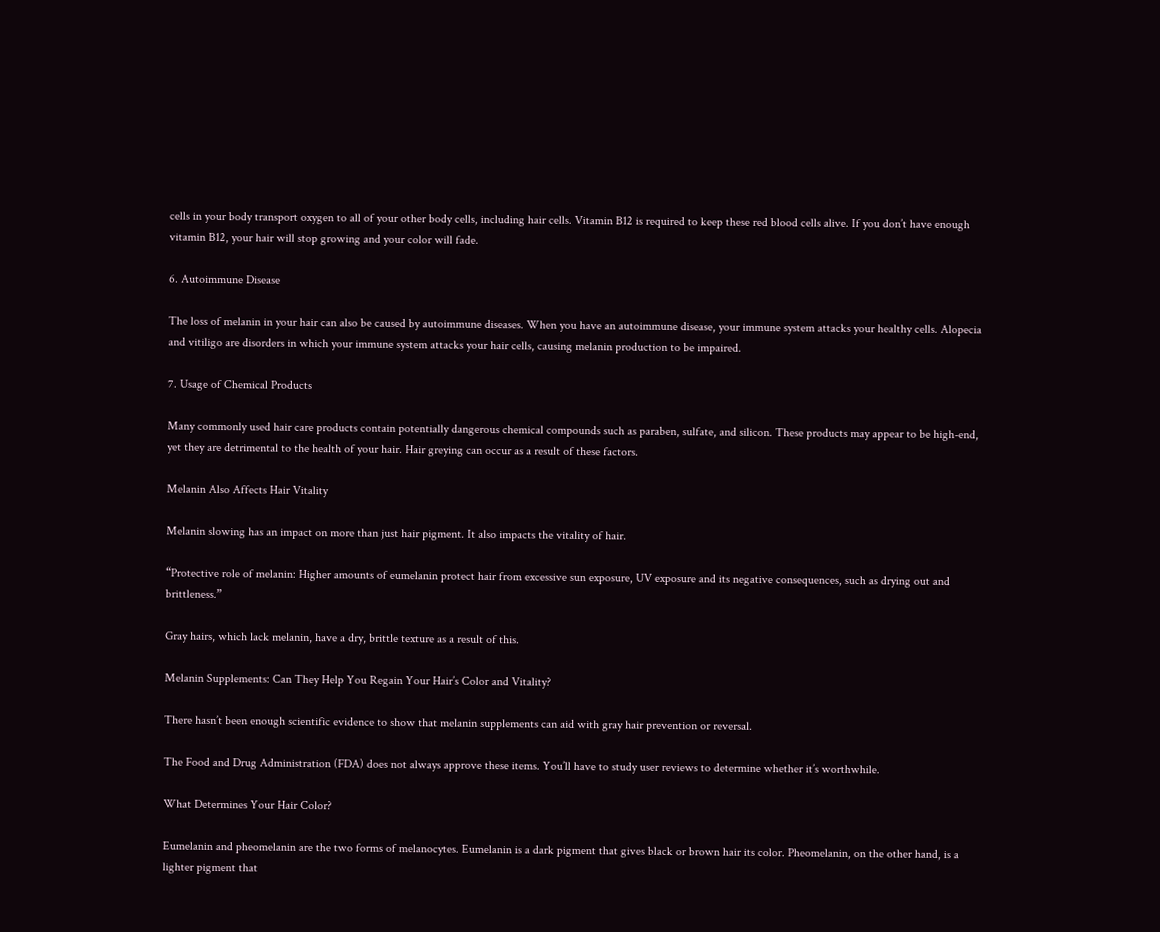cells in your body transport oxygen to all of your other body cells, including hair cells. Vitamin B12 is required to keep these red blood cells alive. If you don’t have enough vitamin B12, your hair will stop growing and your color will fade.

6. Autoimmune Disease

The loss of melanin in your hair can also be caused by autoimmune diseases. When you have an autoimmune disease, your immune system attacks your healthy cells. Alopecia and vitiligo are disorders in which your immune system attacks your hair cells, causing melanin production to be impaired.

7. Usage of Chemical Products

Many commonly used hair care products contain potentially dangerous chemical compounds such as paraben, sulfate, and silicon. These products may appear to be high-end, yet they are detrimental to the health of your hair. Hair greying can occur as a result of these factors.

Melanin Also Affects Hair Vitality

Melanin slowing has an impact on more than just hair pigment. It also impacts the vitality of hair.

“Protective role of melanin: Higher amounts of eumelanin protect hair from excessive sun exposure, UV exposure and its negative consequences, such as drying out and brittleness.”

Gray hairs, which lack melanin, have a dry, brittle texture as a result of this.

Melanin Supplements: Can They Help You Regain Your Hair’s Color and Vitality?

There hasn’t been enough scientific evidence to show that melanin supplements can aid with gray hair prevention or reversal.

The Food and Drug Administration (FDA) does not always approve these items. You’ll have to study user reviews to determine whether it’s worthwhile.

What Determines Your Hair Color?

Eumelanin and pheomelanin are the two forms of melanocytes. Eumelanin is a dark pigment that gives black or brown hair its color. Pheomelanin, on the other hand, is a lighter pigment that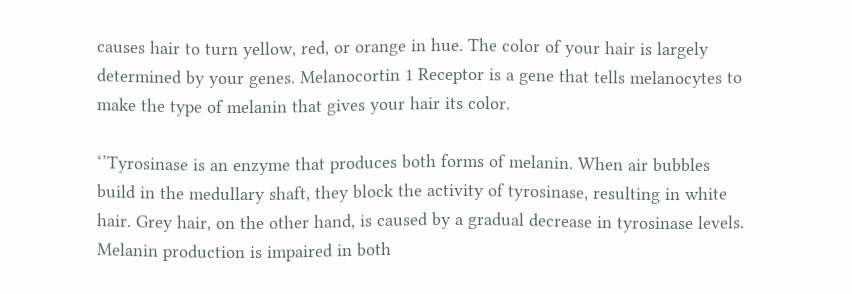causes hair to turn yellow, red, or orange in hue. The color of your hair is largely determined by your genes. Melanocortin 1 Receptor is a gene that tells melanocytes to make the type of melanin that gives your hair its color.

‘’Tyrosinase is an enzyme that produces both forms of melanin. When air bubbles build in the medullary shaft, they block the activity of tyrosinase, resulting in white hair. Grey hair, on the other hand, is caused by a gradual decrease in tyrosinase levels. Melanin production is impaired in both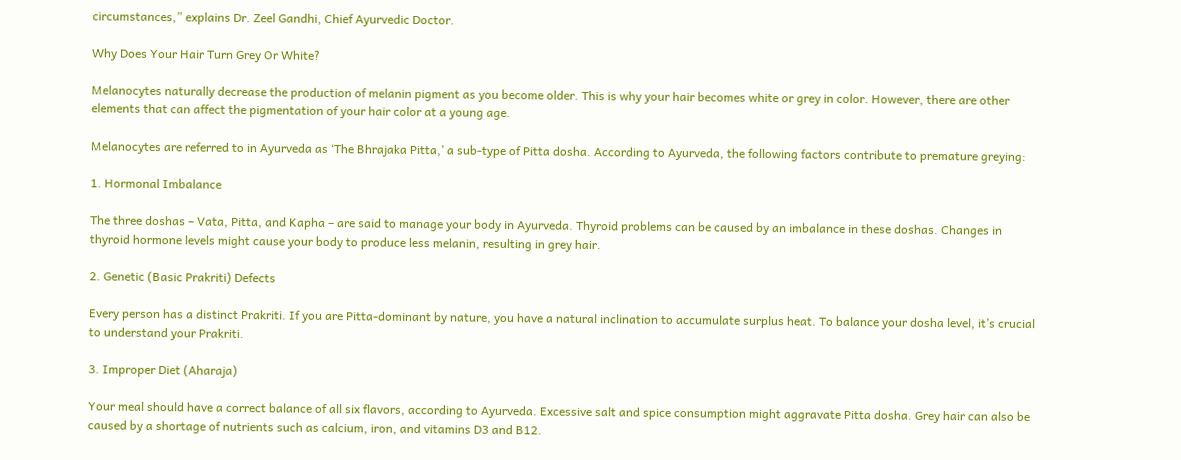circumstances,” explains Dr. Zeel Gandhi, Chief Ayurvedic Doctor.

Why Does Your Hair Turn Grey Or White?

Melanocytes naturally decrease the production of melanin pigment as you become older. This is why your hair becomes white or grey in color. However, there are other elements that can affect the pigmentation of your hair color at a young age.

Melanocytes are referred to in Ayurveda as ‘The Bhrajaka Pitta,’ a sub-type of Pitta dosha. According to Ayurveda, the following factors contribute to premature greying:

1. Hormonal Imbalance

The three doshas – Vata, Pitta, and Kapha – are said to manage your body in Ayurveda. Thyroid problems can be caused by an imbalance in these doshas. Changes in thyroid hormone levels might cause your body to produce less melanin, resulting in grey hair.

2. Genetic (Basic Prakriti) Defects

Every person has a distinct Prakriti. If you are Pitta-dominant by nature, you have a natural inclination to accumulate surplus heat. To balance your dosha level, it’s crucial to understand your Prakriti.

3. Improper Diet (Aharaja)

Your meal should have a correct balance of all six flavors, according to Ayurveda. Excessive salt and spice consumption might aggravate Pitta dosha. Grey hair can also be caused by a shortage of nutrients such as calcium, iron, and vitamins D3 and B12.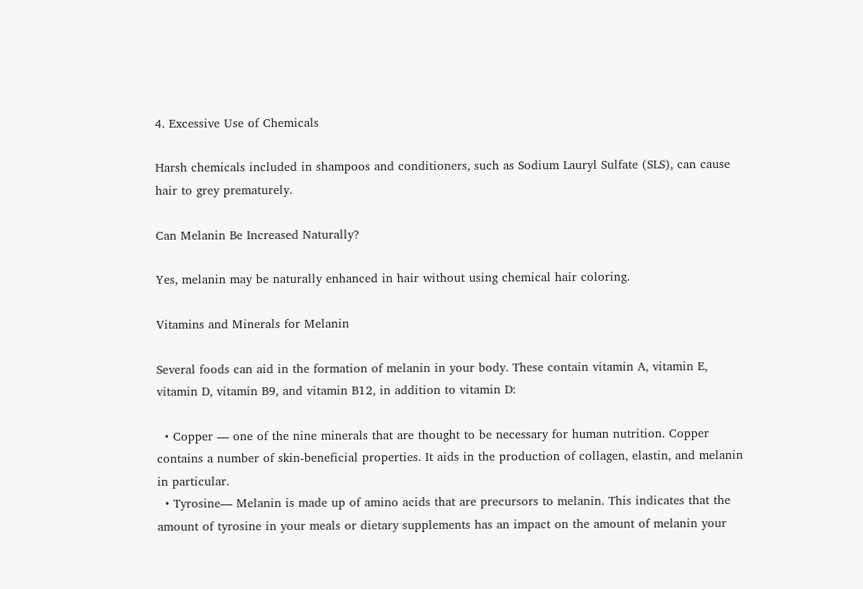4. Excessive Use of Chemicals

Harsh chemicals included in shampoos and conditioners, such as Sodium Lauryl Sulfate (SLS), can cause hair to grey prematurely.

Can Melanin Be Increased Naturally?

Yes, melanin may be naturally enhanced in hair without using chemical hair coloring.

Vitamins and Minerals for Melanin

Several foods can aid in the formation of melanin in your body. These contain vitamin A, vitamin E, vitamin D, vitamin B9, and vitamin B12, in addition to vitamin D:

  • Copper — one of the nine minerals that are thought to be necessary for human nutrition. Copper contains a number of skin-beneficial properties. It aids in the production of collagen, elastin, and melanin in particular.
  • Tyrosine— Melanin is made up of amino acids that are precursors to melanin. This indicates that the amount of tyrosine in your meals or dietary supplements has an impact on the amount of melanin your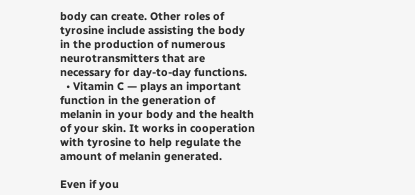body can create. Other roles of tyrosine include assisting the body in the production of numerous neurotransmitters that are necessary for day-to-day functions.
  • Vitamin C — plays an important function in the generation of melanin in your body and the health of your skin. It works in cooperation with tyrosine to help regulate the amount of melanin generated.

Even if you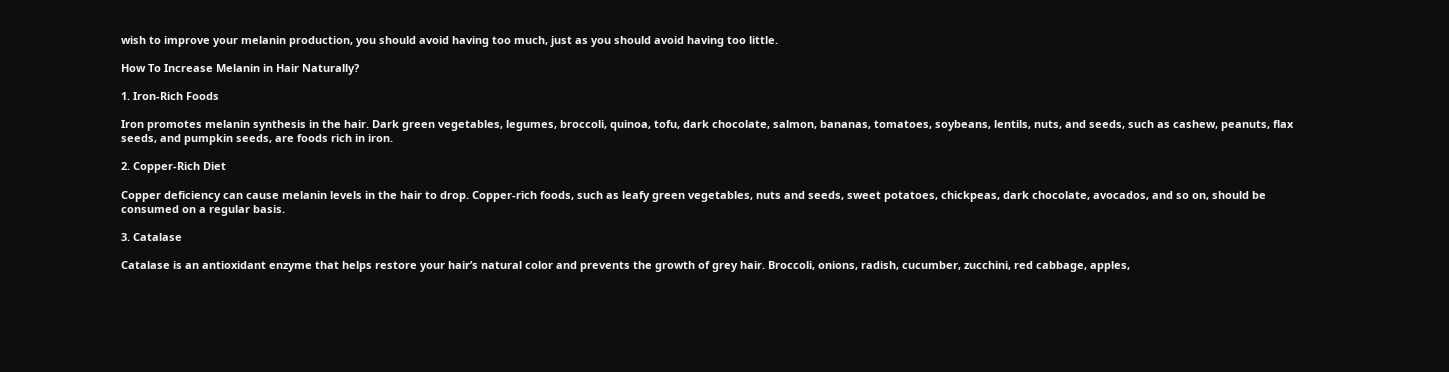wish to improve your melanin production, you should avoid having too much, just as you should avoid having too little.

How To Increase Melanin in Hair Naturally?

1. Iron-Rich Foods

Iron promotes melanin synthesis in the hair. Dark green vegetables, legumes, broccoli, quinoa, tofu, dark chocolate, salmon, bananas, tomatoes, soybeans, lentils, nuts, and seeds, such as cashew, peanuts, flax seeds, and pumpkin seeds, are foods rich in iron.

2. Copper-Rich Diet

Copper deficiency can cause melanin levels in the hair to drop. Copper-rich foods, such as leafy green vegetables, nuts and seeds, sweet potatoes, chickpeas, dark chocolate, avocados, and so on, should be consumed on a regular basis.

3. Catalase

Catalase is an antioxidant enzyme that helps restore your hair’s natural color and prevents the growth of grey hair. Broccoli, onions, radish, cucumber, zucchini, red cabbage, apples,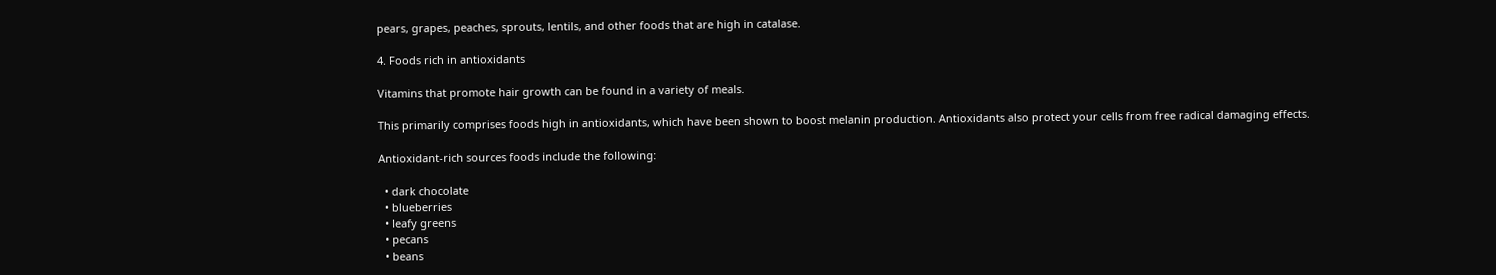pears, grapes, peaches, sprouts, lentils, and other foods that are high in catalase.

4. Foods rich in antioxidants

Vitamins that promote hair growth can be found in a variety of meals.

This primarily comprises foods high in antioxidants, which have been shown to boost melanin production. Antioxidants also protect your cells from free radical damaging effects.

Antioxidant-rich sources foods include the following:

  • dark chocolate
  • blueberries
  • leafy greens
  • pecans
  • beans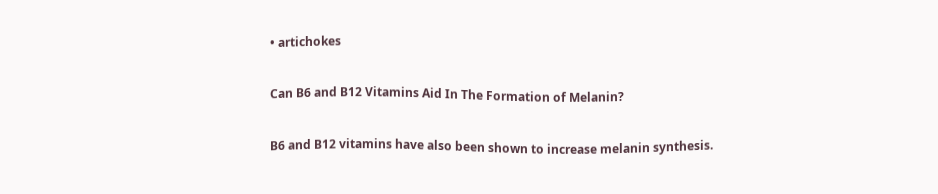• artichokes

Can B6 and B12 Vitamins Aid In The Formation of Melanin?

B6 and B12 vitamins have also been shown to increase melanin synthesis.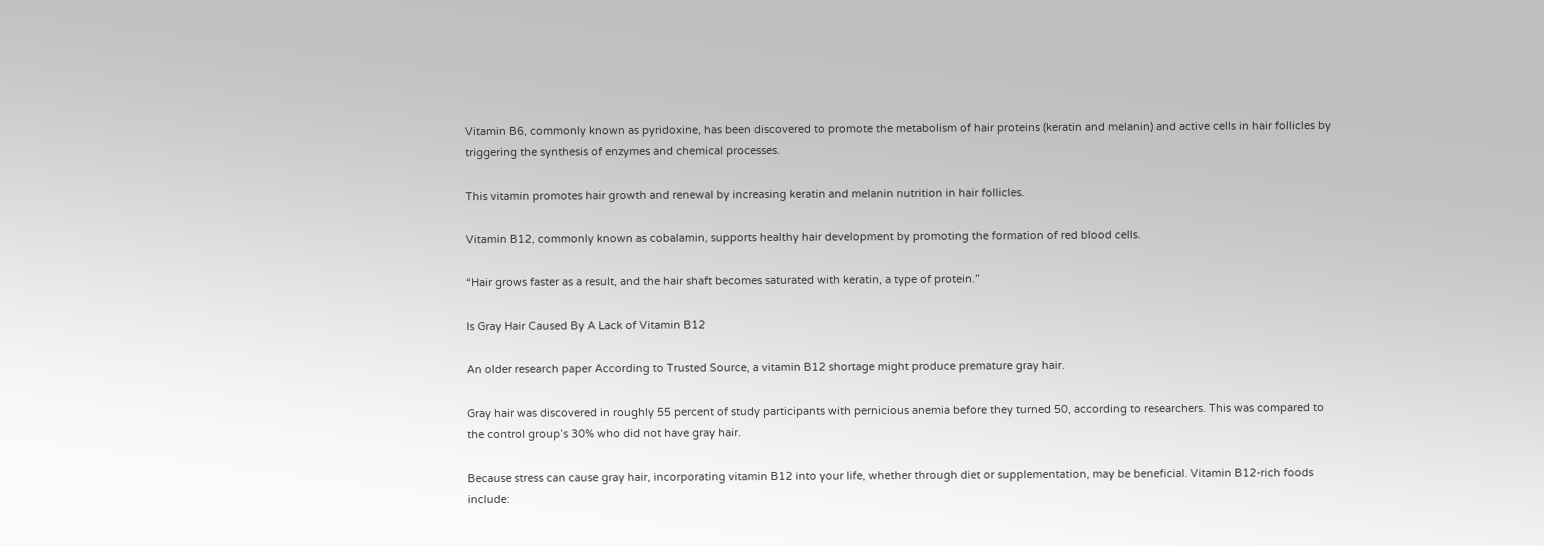Vitamin B6, commonly known as pyridoxine, has been discovered to promote the metabolism of hair proteins (keratin and melanin) and active cells in hair follicles by triggering the synthesis of enzymes and chemical processes.

This vitamin promotes hair growth and renewal by increasing keratin and melanin nutrition in hair follicles.

Vitamin B12, commonly known as cobalamin, supports healthy hair development by promoting the formation of red blood cells.

“Hair grows faster as a result, and the hair shaft becomes saturated with keratin, a type of protein.”

Is Gray Hair Caused By A Lack of Vitamin B12

An older research paper According to Trusted Source, a vitamin B12 shortage might produce premature gray hair.

Gray hair was discovered in roughly 55 percent of study participants with pernicious anemia before they turned 50, according to researchers. This was compared to the control group’s 30% who did not have gray hair.

Because stress can cause gray hair, incorporating vitamin B12 into your life, whether through diet or supplementation, may be beneficial. Vitamin B12-rich foods include: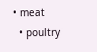• meat
  • poultry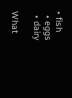• fish
  • eggs
  • dairy

What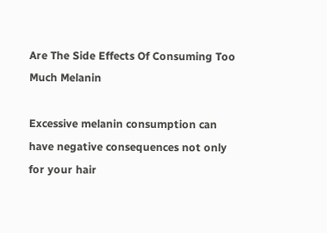Are The Side Effects Of Consuming Too Much Melanin

Excessive melanin consumption can have negative consequences not only for your hair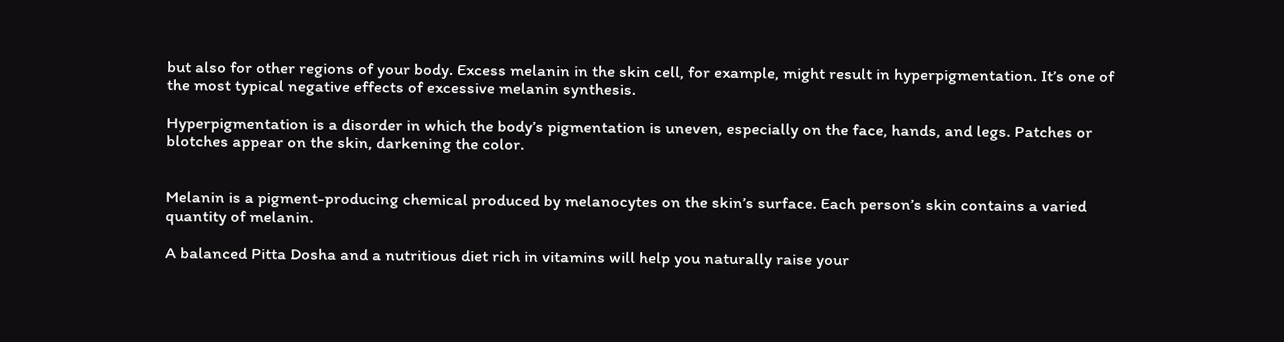but also for other regions of your body. Excess melanin in the skin cell, for example, might result in hyperpigmentation. It’s one of the most typical negative effects of excessive melanin synthesis.

Hyperpigmentation is a disorder in which the body’s pigmentation is uneven, especially on the face, hands, and legs. Patches or blotches appear on the skin, darkening the color.


Melanin is a pigment-producing chemical produced by melanocytes on the skin’s surface. Each person’s skin contains a varied quantity of melanin.

A balanced Pitta Dosha and a nutritious diet rich in vitamins will help you naturally raise your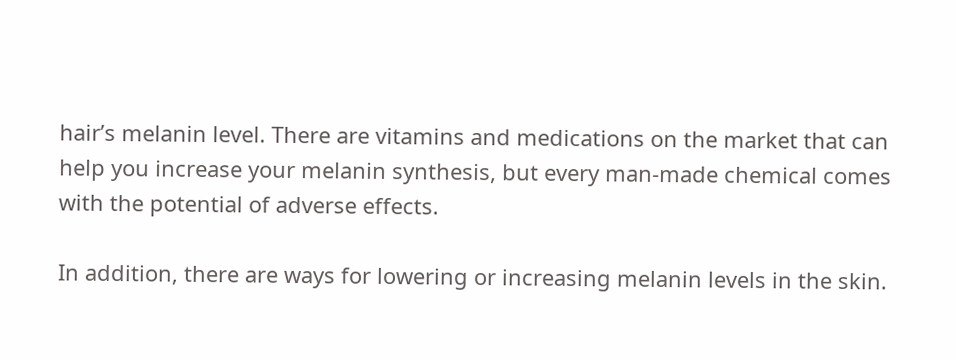hair’s melanin level. There are vitamins and medications on the market that can help you increase your melanin synthesis, but every man-made chemical comes with the potential of adverse effects.

In addition, there are ways for lowering or increasing melanin levels in the skin.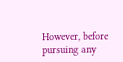However, before pursuing any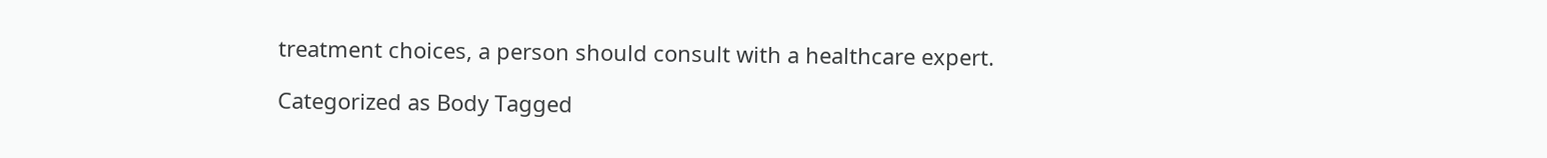treatment choices, a person should consult with a healthcare expert.

Categorized as Body Tagged